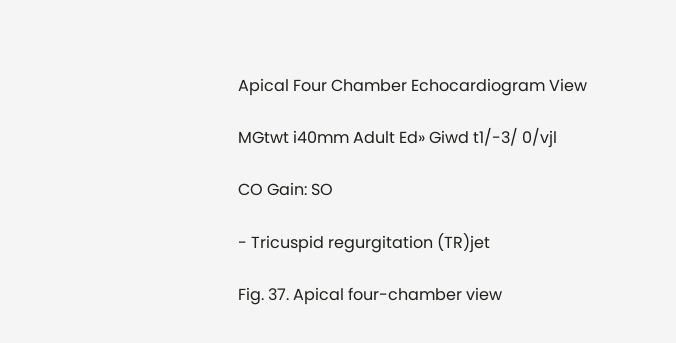Apical Four Chamber Echocardiogram View

MGtwt i40mm Adult Ed» Giwd t1/-3/ 0/vjl

CO Gain: SO

- Tricuspid regurgitation (TR)jet

Fig. 37. Apical four-chamber view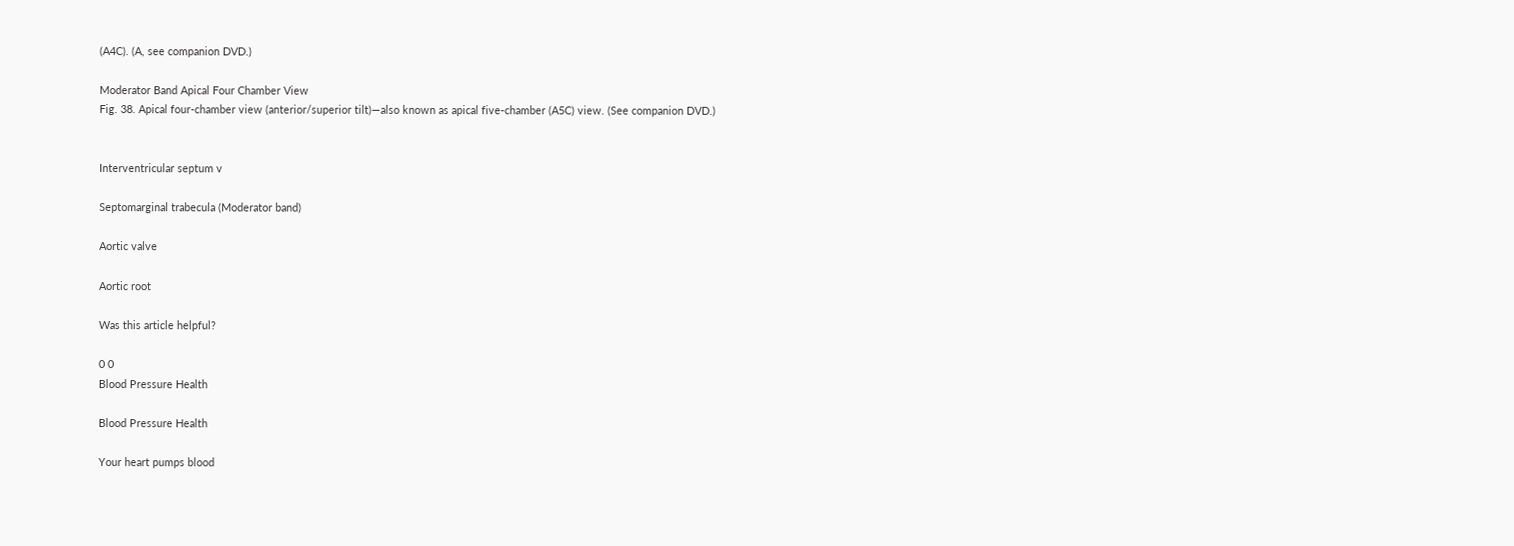(A4C). (A, see companion DVD.)

Moderator Band Apical Four Chamber View
Fig. 38. Apical four-chamber view (anterior/superior tilt)—also known as apical five-chamber (A5C) view. (See companion DVD.)


Interventricular septum v

Septomarginal trabecula (Moderator band)

Aortic valve

Aortic root

Was this article helpful?

0 0
Blood Pressure Health

Blood Pressure Health

Your heart pumps blood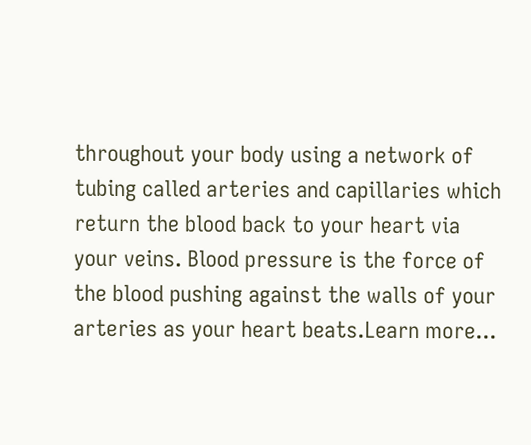throughout your body using a network of tubing called arteries and capillaries which return the blood back to your heart via your veins. Blood pressure is the force of the blood pushing against the walls of your arteries as your heart beats.Learn more...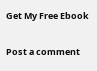Get My Free Ebook

Post a comment